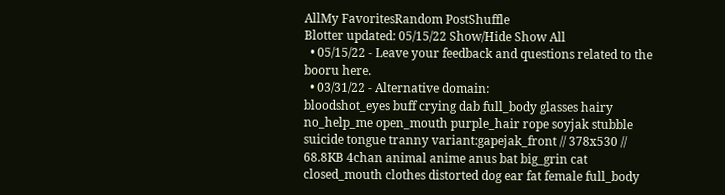AllMy FavoritesRandom PostShuffle
Blotter updated: 05/15/22 Show/Hide Show All
  • 05/15/22 - Leave your feedback and questions related to the booru here.
  • 03/31/22 - Alternative domain:
bloodshot_eyes buff crying dab full_body glasses hairy no_help_me open_mouth purple_hair rope soyjak stubble suicide tongue tranny variant:gapejak_front // 378x530 // 68.8KB 4chan animal anime anus bat big_grin cat closed_mouth clothes distorted dog ear fat female full_body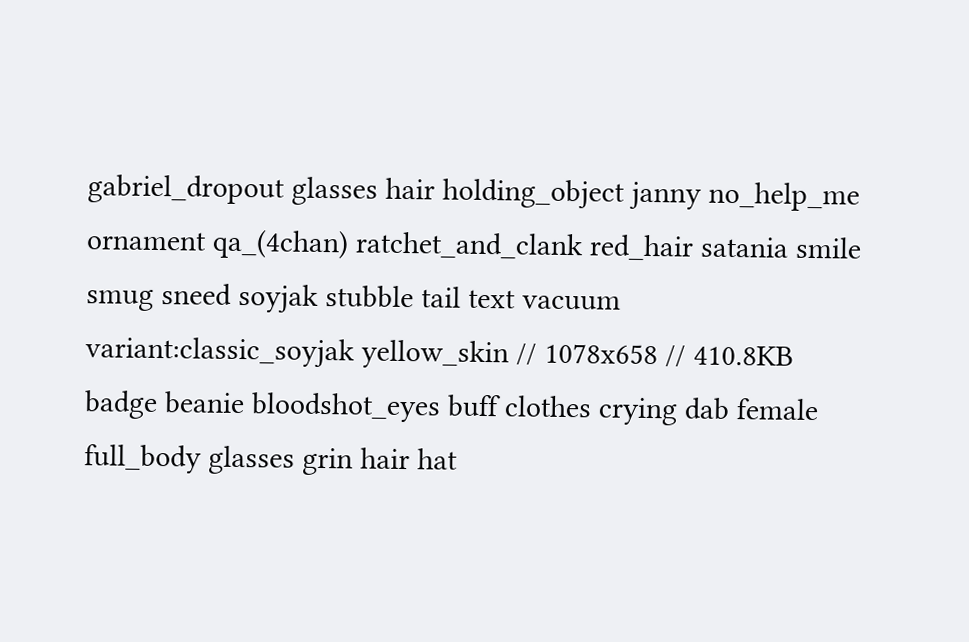gabriel_dropout glasses hair holding_object janny no_help_me ornament qa_(4chan) ratchet_and_clank red_hair satania smile smug sneed soyjak stubble tail text vacuum variant:classic_soyjak yellow_skin // 1078x658 // 410.8KB badge beanie bloodshot_eyes buff clothes crying dab female full_body glasses grin hair hat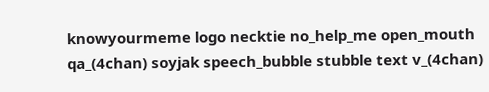knowyourmeme logo necktie no_help_me open_mouth qa_(4chan) soyjak speech_bubble stubble text v_(4chan)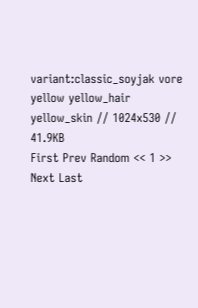variant:classic_soyjak vore yellow yellow_hair yellow_skin // 1024x530 // 41.9KB
First Prev Random << 1 >> Next Last